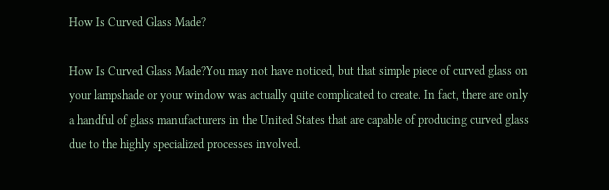How Is Curved Glass Made?

How Is Curved Glass Made?You may not have noticed, but that simple piece of curved glass on your lampshade or your window was actually quite complicated to create. In fact, there are only a handful of glass manufacturers in the United States that are capable of producing curved glass due to the highly specialized processes involved.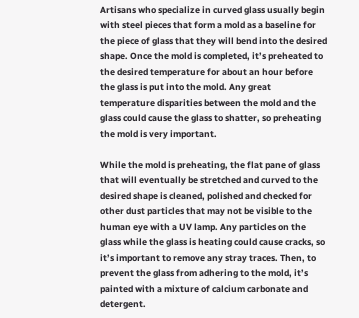Artisans who specialize in curved glass usually begin with steel pieces that form a mold as a baseline for the piece of glass that they will bend into the desired shape. Once the mold is completed, it’s preheated to the desired temperature for about an hour before the glass is put into the mold. Any great temperature disparities between the mold and the glass could cause the glass to shatter, so preheating the mold is very important.

While the mold is preheating, the flat pane of glass that will eventually be stretched and curved to the desired shape is cleaned, polished and checked for other dust particles that may not be visible to the human eye with a UV lamp. Any particles on the glass while the glass is heating could cause cracks, so it’s important to remove any stray traces. Then, to prevent the glass from adhering to the mold, it’s painted with a mixture of calcium carbonate and detergent.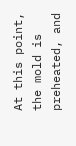At this point, the mold is preheated, and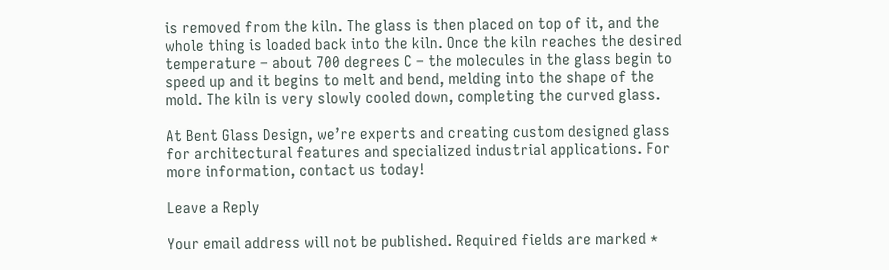is removed from the kiln. The glass is then placed on top of it, and the whole thing is loaded back into the kiln. Once the kiln reaches the desired temperature – about 700 degrees C – the molecules in the glass begin to speed up and it begins to melt and bend, melding into the shape of the mold. The kiln is very slowly cooled down, completing the curved glass.

At Bent Glass Design, we’re experts and creating custom designed glass for architectural features and specialized industrial applications. For more information, contact us today!

Leave a Reply

Your email address will not be published. Required fields are marked *